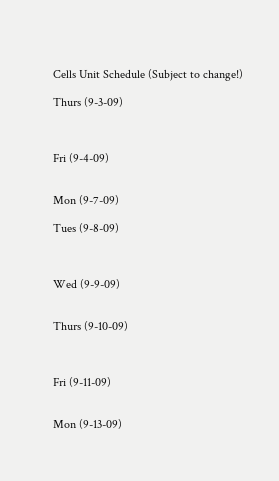Cells Unit Schedule (Subject to change!)

Thurs (9-3-09)



Fri (9-4-09)


Mon (9-7-09)

Tues (9-8-09)



Wed (9-9-09)


Thurs (9-10-09)



Fri (9-11-09)


Mon (9-13-09)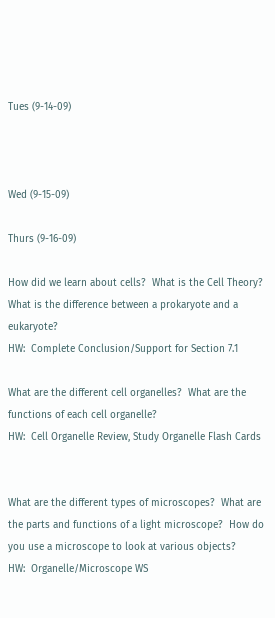Tues (9-14-09)



Wed (9-15-09)

Thurs (9-16-09)

How did we learn about cells?  What is the Cell Theory?  What is the difference between a prokaryote and a eukaryote?
HW:  Complete Conclusion/Support for Section 7.1

What are the different cell organelles?  What are the functions of each cell organelle?
HW:  Cell Organelle Review, Study Organelle Flash Cards


What are the different types of microscopes?  What are the parts and functions of a light microscope?  How do you use a microscope to look at various objects?
HW:  Organelle/Microscope WS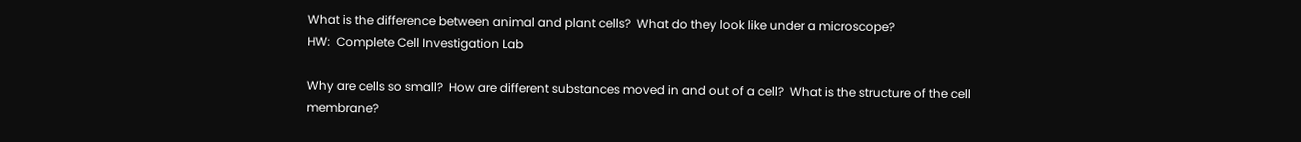What is the difference between animal and plant cells?  What do they look like under a microscope?
HW:  Complete Cell Investigation Lab

Why are cells so small?  How are different substances moved in and out of a cell?  What is the structure of the cell membrane?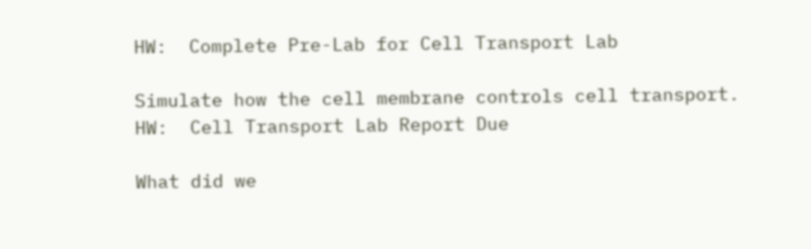HW:  Complete Pre-Lab for Cell Transport Lab

Simulate how the cell membrane controls cell transport.
HW:  Cell Transport Lab Report Due

What did we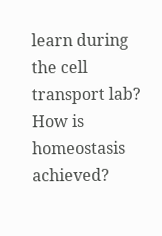learn during the cell transport lab?  How is homeostasis achieved?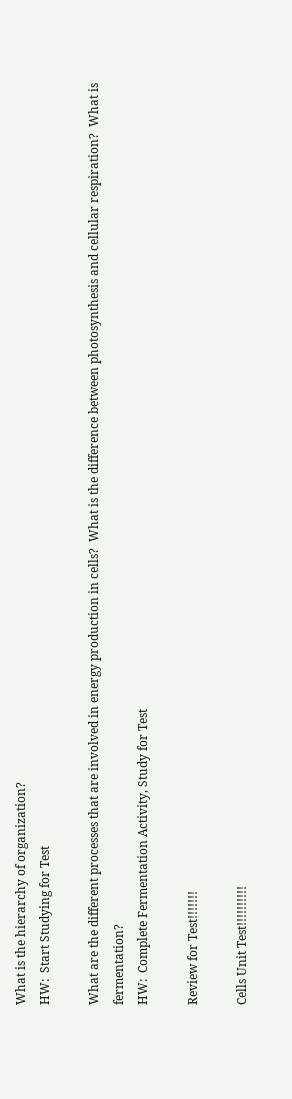What is the hierarchy of organization?
HW:  Start Studying for Test

What are the different processes that are involved in energy production in cells?  What is the difference between photosynthesis and cellular respiration?  What is fermentation?
HW:  Complete Fermentation Activity, Study for Test

Review for Test!!!!!!!

Cells Unit Test!!!!!!!!!!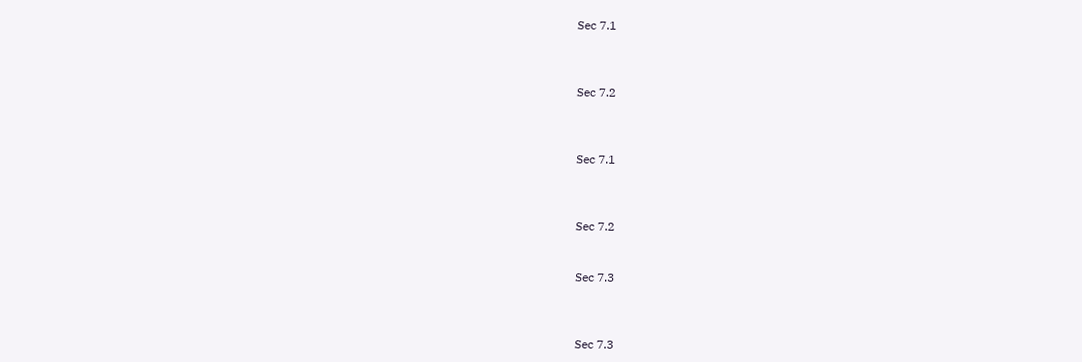Sec 7.1



Sec 7.2



Sec 7.1



Sec 7.2


Sec 7.3



Sec 7.3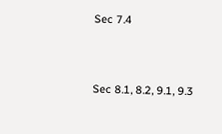Sec 7.4



Sec 8.1, 8.2, 9.1, 9.3